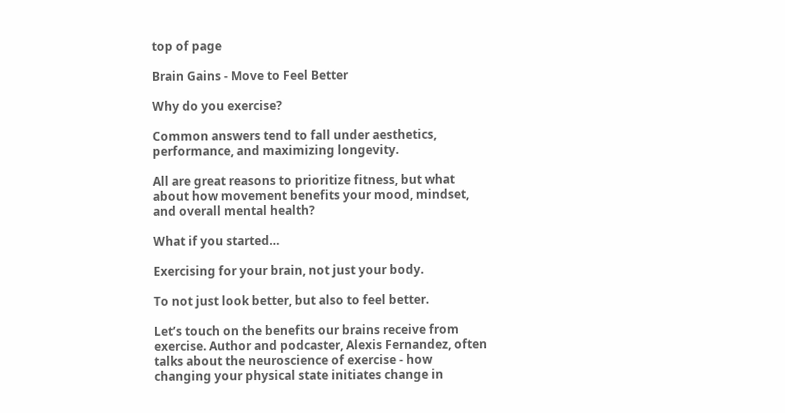top of page

Brain Gains - Move to Feel Better

Why do you exercise?

Common answers tend to fall under aesthetics, performance, and maximizing longevity.

All are great reasons to prioritize fitness, but what about how movement benefits your mood, mindset, and overall mental health?

What if you started…

Exercising for your brain, not just your body.

To not just look better, but also to feel better.

Let’s touch on the benefits our brains receive from exercise. Author and podcaster, Alexis Fernandez, often talks about the neuroscience of exercise - how changing your physical state initiates change in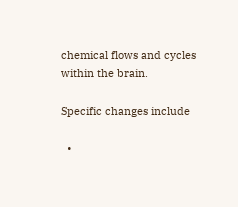chemical flows and cycles within the brain.

Specific changes include

  •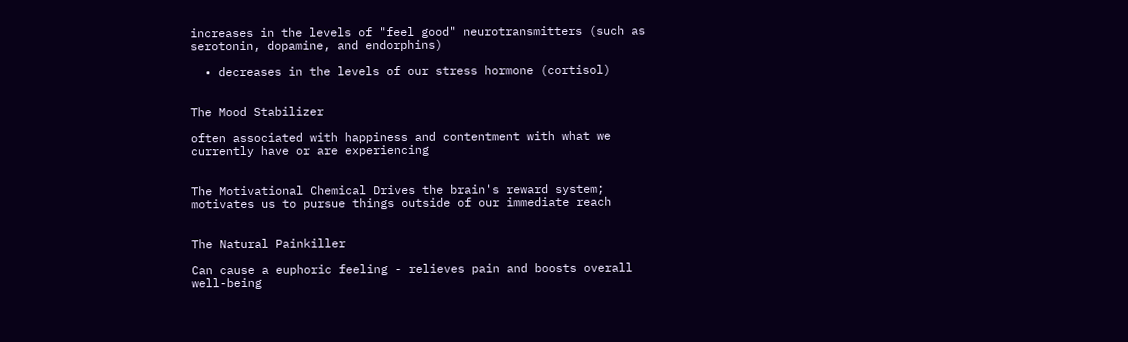increases in the levels of "feel good" neurotransmitters (such as serotonin, dopamine, and endorphins)

  • decreases in the levels of our stress hormone (cortisol)


The Mood Stabilizer

often associated with happiness and contentment with what we currently have or are experiencing


The Motivational Chemical Drives the brain's reward system; motivates us to pursue things outside of our immediate reach


The Natural Painkiller

Can cause a euphoric feeling - relieves pain and boosts overall well-being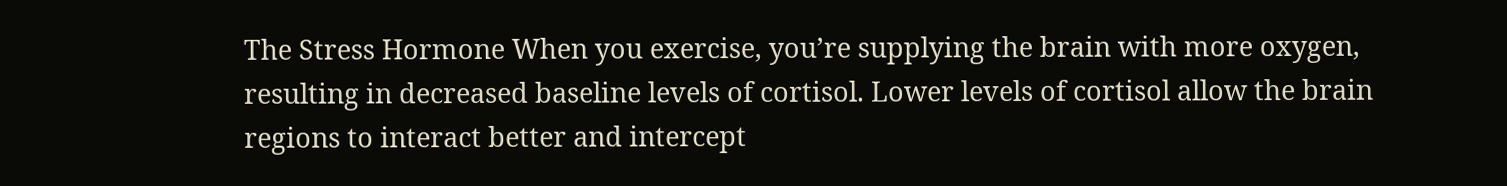The Stress Hormone When you exercise, you’re supplying the brain with more oxygen, resulting in decreased baseline levels of cortisol. Lower levels of cortisol allow the brain regions to interact better and intercept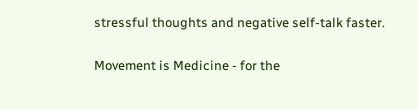stressful thoughts and negative self-talk faster.

Movement is Medicine - for the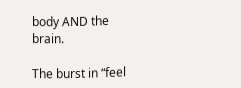body AND the brain.

The burst in “feel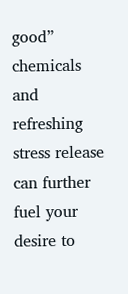good” chemicals and refreshing stress release can further fuel your desire to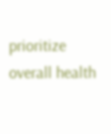prioritize overall health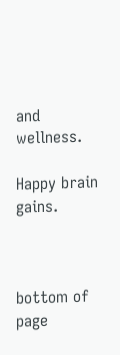and wellness.

Happy brain gains.



bottom of page